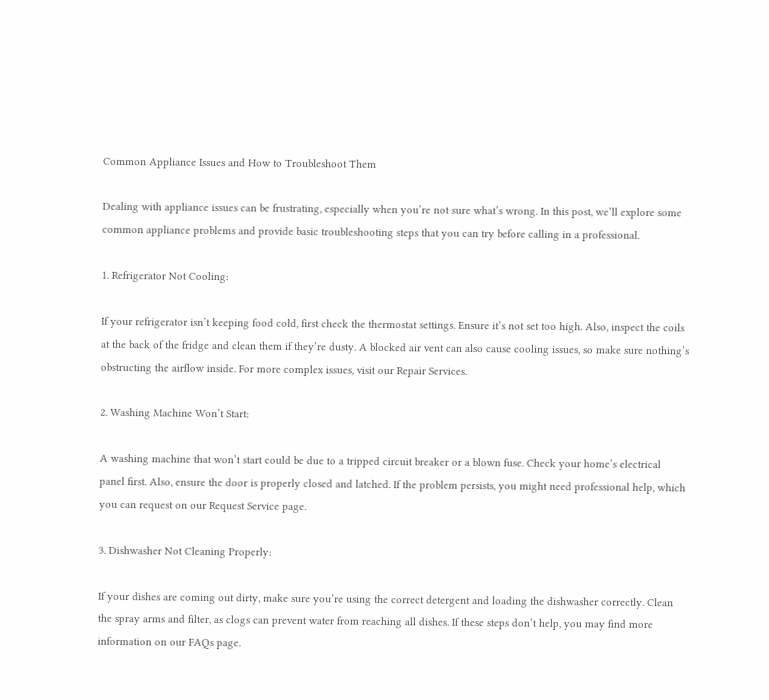Common Appliance Issues and How to Troubleshoot Them

Dealing with appliance issues can be frustrating, especially when you’re not sure what’s wrong. In this post, we’ll explore some common appliance problems and provide basic troubleshooting steps that you can try before calling in a professional.

1. Refrigerator Not Cooling:

If your refrigerator isn’t keeping food cold, first check the thermostat settings. Ensure it’s not set too high. Also, inspect the coils at the back of the fridge and clean them if they’re dusty. A blocked air vent can also cause cooling issues, so make sure nothing’s obstructing the airflow inside. For more complex issues, visit our Repair Services.

2. Washing Machine Won’t Start:

A washing machine that won’t start could be due to a tripped circuit breaker or a blown fuse. Check your home’s electrical panel first. Also, ensure the door is properly closed and latched. If the problem persists, you might need professional help, which you can request on our Request Service page.

3. Dishwasher Not Cleaning Properly:

If your dishes are coming out dirty, make sure you’re using the correct detergent and loading the dishwasher correctly. Clean the spray arms and filter, as clogs can prevent water from reaching all dishes. If these steps don’t help, you may find more information on our FAQs page.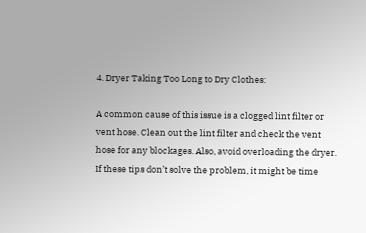4. Dryer Taking Too Long to Dry Clothes:

A common cause of this issue is a clogged lint filter or vent hose. Clean out the lint filter and check the vent hose for any blockages. Also, avoid overloading the dryer. If these tips don’t solve the problem, it might be time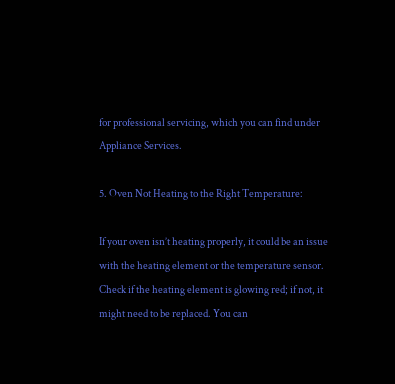for professional servicing, which you can find under Appliance Services.

5. Oven Not Heating to the Right Temperature:

If your oven isn’t heating properly, it could be an issue with the heating element or the temperature sensor. Check if the heating element is glowing red; if not, it might need to be replaced. You can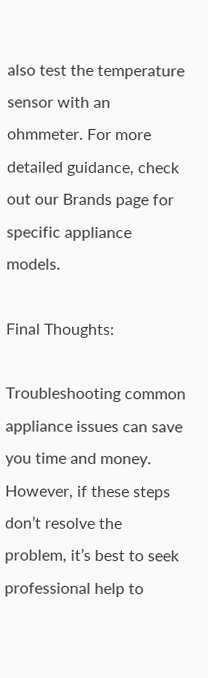also test the temperature sensor with an ohmmeter. For more detailed guidance, check out our Brands page for specific appliance models.

Final Thoughts:

Troubleshooting common appliance issues can save you time and money. However, if these steps don’t resolve the problem, it’s best to seek professional help to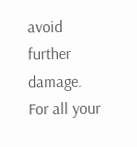avoid further damage. For all your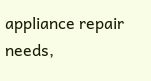appliance repair needs,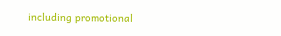including promotional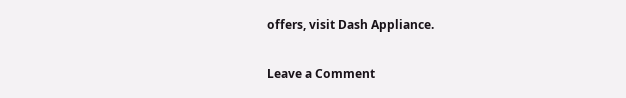offers, visit Dash Appliance.

Leave a Comment